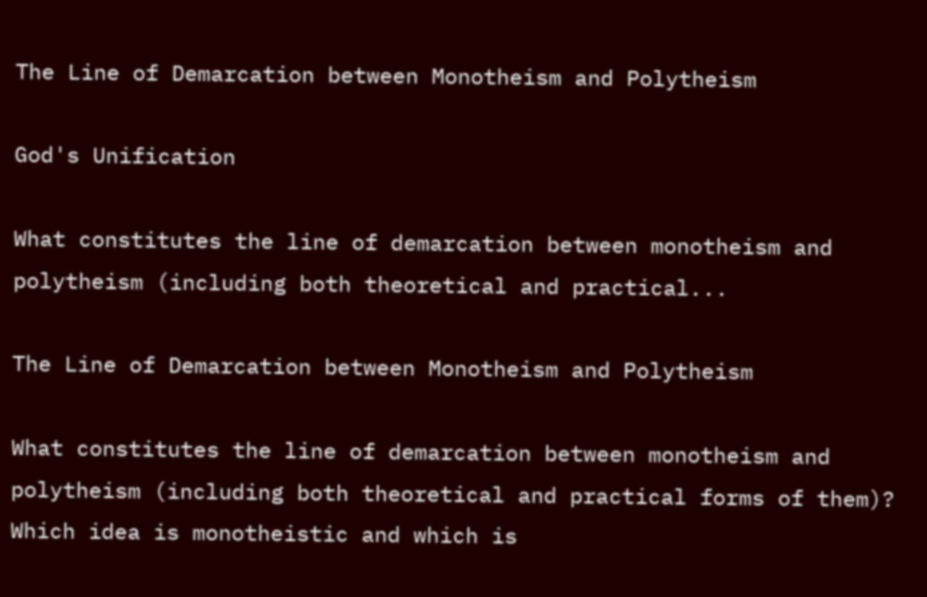The Line of Demarcation between Monotheism and Polytheism

God's Unification

What constitutes the line of demarcation between monotheism and polytheism (including both theoretical and practical...

The Line of Demarcation between Monotheism and Polytheism

What constitutes the line of demarcation between monotheism and polytheism (including both theoretical and practical forms of them)? Which idea is monotheistic and which is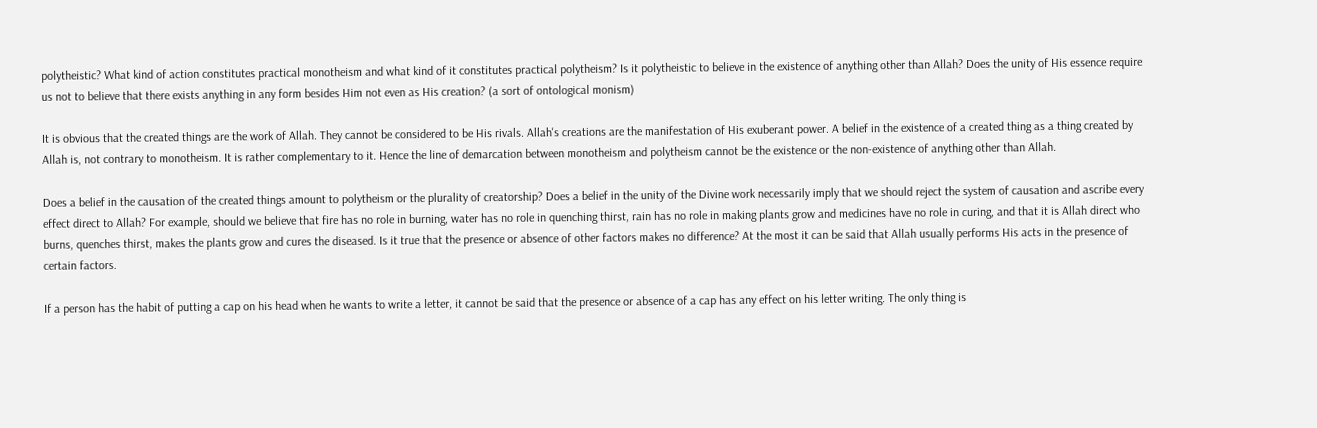polytheistic? What kind of action constitutes practical monotheism and what kind of it constitutes practical polytheism? Is it polytheistic to believe in the existence of anything other than Allah? Does the unity of His essence require us not to believe that there exists anything in any form besides Him not even as His creation? (a sort of ontological monism)

It is obvious that the created things are the work of Allah. They cannot be considered to be His rivals. Allah's creations are the manifestation of His exuberant power. A belief in the existence of a created thing as a thing created by Allah is, not contrary to monotheism. It is rather complementary to it. Hence the line of demarcation between monotheism and polytheism cannot be the existence or the non-existence of anything other than Allah.

Does a belief in the causation of the created things amount to polytheism or the plurality of creatorship? Does a belief in the unity of the Divine work necessarily imply that we should reject the system of causation and ascribe every effect direct to Allah? For example, should we believe that fire has no role in burning, water has no role in quenching thirst, rain has no role in making plants grow and medicines have no role in curing, and that it is Allah direct who burns, quenches thirst, makes the plants grow and cures the diseased. Is it true that the presence or absence of other factors makes no difference? At the most it can be said that Allah usually performs His acts in the presence of certain factors.

If a person has the habit of putting a cap on his head when he wants to write a letter, it cannot be said that the presence or absence of a cap has any effect on his letter writing. The only thing is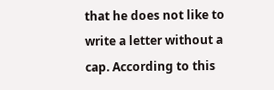that he does not like to write a letter without a cap. According to this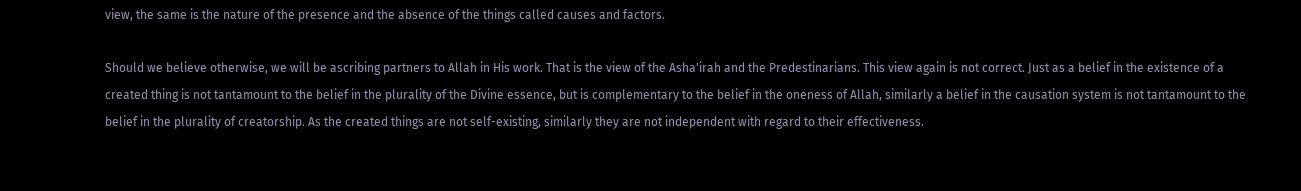view, the same is the nature of the presence and the absence of the things called causes and factors.

Should we believe otherwise, we will be ascribing partners to Allah in His work. That is the view of the Asha'irah and the Predestinarians. This view again is not correct. Just as a belief in the existence of a created thing is not tantamount to the belief in the plurality of the Divine essence, but is complementary to the belief in the oneness of Allah, similarly a belief in the causation system is not tantamount to the belief in the plurality of creatorship. As the created things are not self-existing, similarly they are not independent with regard to their effectiveness.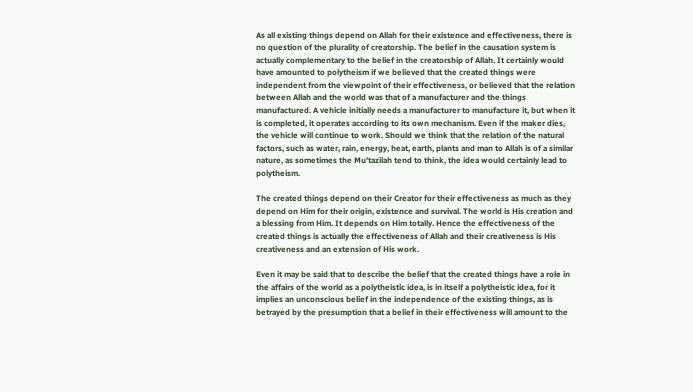As all existing things depend on Allah for their existence and effectiveness, there is no question of the plurality of creatorship. The belief in the causation system is actually complementary to the belief in the creatorship of Allah. It certainly would have amounted to polytheism if we believed that the created things were independent from the viewpoint of their effectiveness, or believed that the relation between Allah and the world was that of a manufacturer and the things manufactured. A vehicle initially needs a manufacturer to manufacture it, but when it is completed, it operates according to its own mechanism. Even if the maker dies, the vehicle will continue to work. Should we think that the relation of the natural factors, such as water, rain, energy, heat, earth, plants and man to Allah is of a similar nature, as sometimes the Mu'tazilah tend to think, the idea would certainly lead to polytheism.

The created things depend on their Creator for their effectiveness as much as they depend on Him for their origin, existence and survival. The world is His creation and a blessing from Him. It depends on Him totally. Hence the effectiveness of the created things is actually the effectiveness of Allah and their creativeness is His creativeness and an extension of His work.

Even it may be said that to describe the belief that the created things have a role in the affairs of the world as a polytheistic idea, is in itself a polytheistic idea, for it implies an unconscious belief in the independence of the existing things, as is betrayed by the presumption that a belief in their effectiveness will amount to the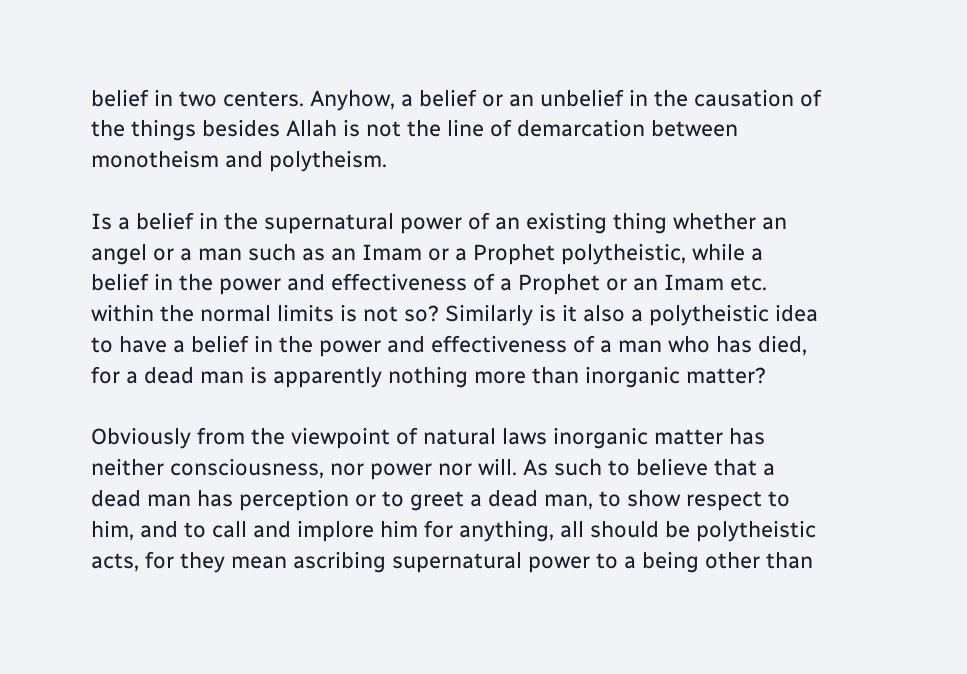belief in two centers. Anyhow, a belief or an unbelief in the causation of the things besides Allah is not the line of demarcation between monotheism and polytheism.

Is a belief in the supernatural power of an existing thing whether an angel or a man such as an Imam or a Prophet polytheistic, while a belief in the power and effectiveness of a Prophet or an Imam etc. within the normal limits is not so? Similarly is it also a polytheistic idea to have a belief in the power and effectiveness of a man who has died, for a dead man is apparently nothing more than inorganic matter?

Obviously from the viewpoint of natural laws inorganic matter has neither consciousness, nor power nor will. As such to believe that a dead man has perception or to greet a dead man, to show respect to him, and to call and implore him for anything, all should be polytheistic acts, for they mean ascribing supernatural power to a being other than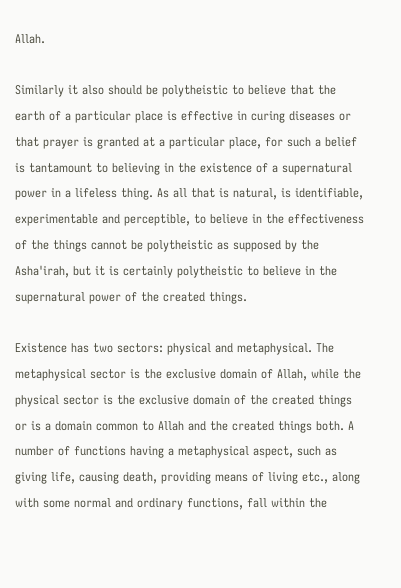Allah.

Similarly it also should be polytheistic to believe that the earth of a particular place is effective in curing diseases or that prayer is granted at a particular place, for such a belief is tantamount to believing in the existence of a supernatural power in a lifeless thing. As all that is natural, is identifiable, experimentable and perceptible, to believe in the effectiveness of the things cannot be polytheistic as supposed by the Asha'irah, but it is certainly polytheistic to believe in the supernatural power of the created things.

Existence has two sectors: physical and metaphysical. The metaphysical sector is the exclusive domain of Allah, while the physical sector is the exclusive domain of the created things or is a domain common to Allah and the created things both. A number of functions having a metaphysical aspect, such as giving life, causing death, providing means of living etc., along with some normal and ordinary functions, fall within the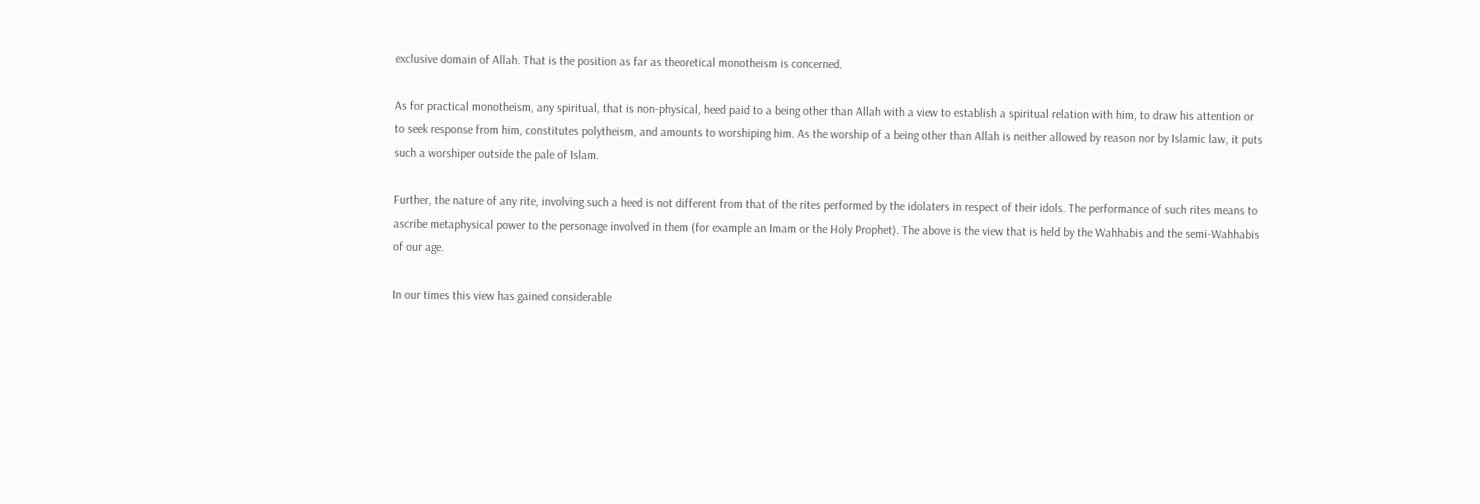exclusive domain of Allah. That is the position as far as theoretical monotheism is concerned.

As for practical monotheism, any spiritual, that is non-physical, heed paid to a being other than Allah with a view to establish a spiritual relation with him, to draw his attention or to seek response from him, constitutes polytheism, and amounts to worshiping him. As the worship of a being other than Allah is neither allowed by reason nor by Islamic law, it puts such a worshiper outside the pale of Islam.

Further, the nature of any rite, involving such a heed is not different from that of the rites performed by the idolaters in respect of their idols. The performance of such rites means to ascribe metaphysical power to the personage involved in them (for example an Imam or the Holy Prophet). The above is the view that is held by the Wahhabis and the semi-Wahhabis of our age.

In our times this view has gained considerable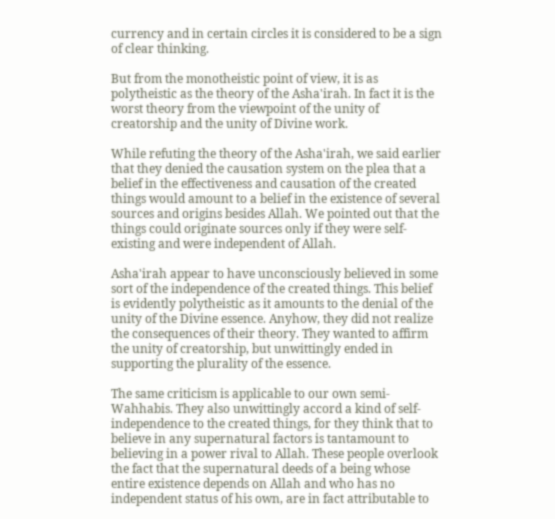currency and in certain circles it is considered to be a sign of clear thinking.

But from the monotheistic point of view, it is as polytheistic as the theory of the Asha'irah. In fact it is the worst theory from the viewpoint of the unity of creatorship and the unity of Divine work.

While refuting the theory of the Asha'irah, we said earlier that they denied the causation system on the plea that a belief in the effectiveness and causation of the created things would amount to a belief in the existence of several sources and origins besides Allah. We pointed out that the things could originate sources only if they were self-existing and were independent of Allah.

Asha'irah appear to have unconsciously believed in some sort of the independence of the created things. This belief is evidently polytheistic as it amounts to the denial of the unity of the Divine essence. Anyhow, they did not realize the consequences of their theory. They wanted to affirm the unity of creatorship, but unwittingly ended in supporting the plurality of the essence.

The same criticism is applicable to our own semi-Wahhabis. They also unwittingly accord a kind of self-independence to the created things, for they think that to believe in any supernatural factors is tantamount to believing in a power rival to Allah. These people overlook the fact that the supernatural deeds of a being whose entire existence depends on Allah and who has no independent status of his own, are in fact attributable to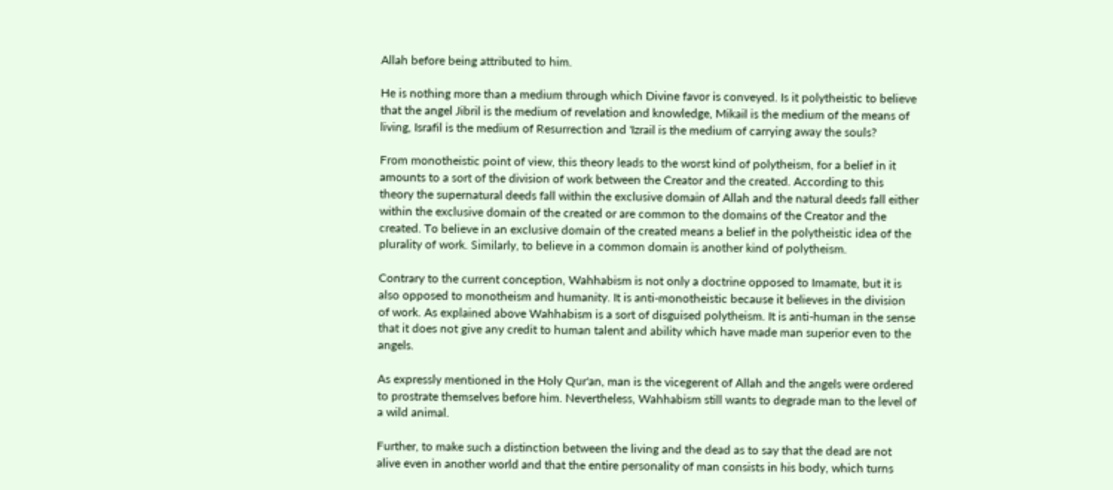Allah before being attributed to him.

He is nothing more than a medium through which Divine favor is conveyed. Is it polytheistic to believe that the angel Jibril is the medium of revelation and knowledge, Mikail is the medium of the means of living, Israfil is the medium of Resurrection and 'Izrail is the medium of carrying away the souls?

From monotheistic point of view, this theory leads to the worst kind of polytheism, for a belief in it amounts to a sort of the division of work between the Creator and the created. According to this theory the supernatural deeds fall within the exclusive domain of Allah and the natural deeds fall either within the exclusive domain of the created or are common to the domains of the Creator and the created. To believe in an exclusive domain of the created means a belief in the polytheistic idea of the plurality of work. Similarly, to believe in a common domain is another kind of polytheism.

Contrary to the current conception, Wahhabism is not only a doctrine opposed to Imamate, but it is also opposed to monotheism and humanity. It is anti-monotheistic because it believes in the division of work. As explained above Wahhabism is a sort of disguised polytheism. It is anti-human in the sense that it does not give any credit to human talent and ability which have made man superior even to the angels.

As expressly mentioned in the Holy Qur'an, man is the vicegerent of Allah and the angels were ordered to prostrate themselves before him. Nevertheless, Wahhabism still wants to degrade man to the level of a wild animal.

Further, to make such a distinction between the living and the dead as to say that the dead are not alive even in another world and that the entire personality of man consists in his body, which turns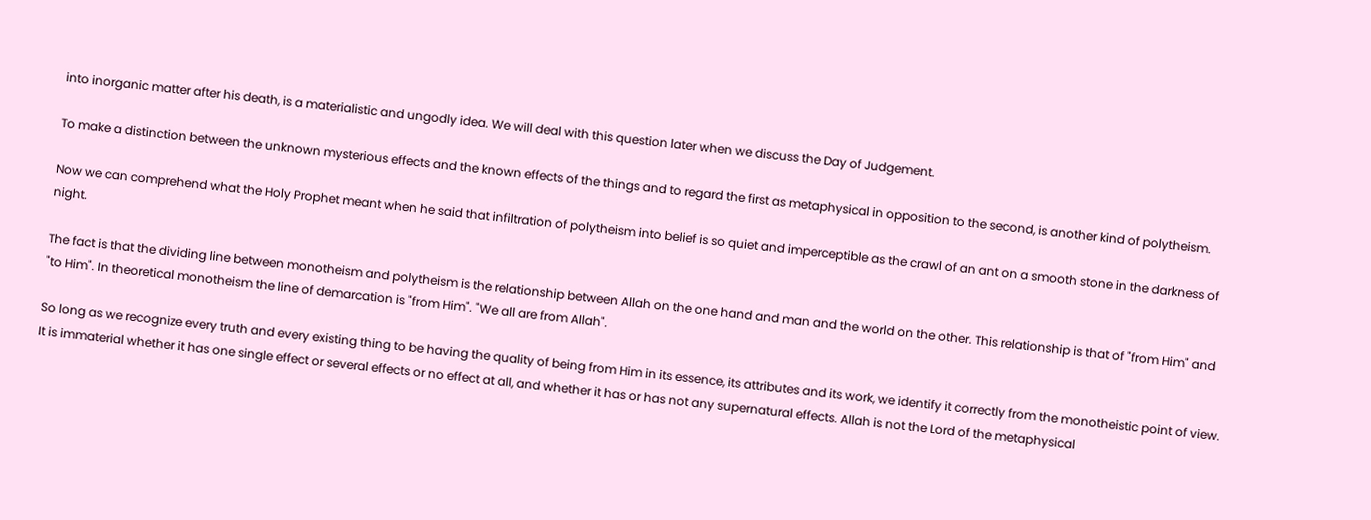into inorganic matter after his death, is a materialistic and ungodly idea. We will deal with this question later when we discuss the Day of Judgement.

To make a distinction between the unknown mysterious effects and the known effects of the things and to regard the first as metaphysical in opposition to the second, is another kind of polytheism.

Now we can comprehend what the Holy Prophet meant when he said that infiltration of polytheism into belief is so quiet and imperceptible as the crawl of an ant on a smooth stone in the darkness of night.

The fact is that the dividing line between monotheism and polytheism is the relationship between Allah on the one hand and man and the world on the other. This relationship is that of "from Him" and "to Him". In theoretical monotheism the line of demarcation is "from Him". "We all are from Allah".

So long as we recognize every truth and every existing thing to be having the quality of being from Him in its essence, its attributes and its work, we identify it correctly from the monotheistic point of view. It is immaterial whether it has one single effect or several effects or no effect at all, and whether it has or has not any supernatural effects. Allah is not the Lord of the metaphysical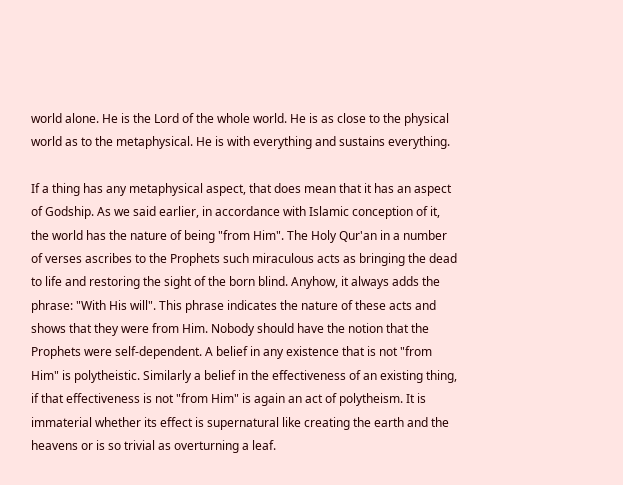world alone. He is the Lord of the whole world. He is as close to the physical world as to the metaphysical. He is with everything and sustains everything.

If a thing has any metaphysical aspect, that does mean that it has an aspect of Godship. As we said earlier, in accordance with Islamic conception of it, the world has the nature of being "from Him". The Holy Qur'an in a number of verses ascribes to the Prophets such miraculous acts as bringing the dead to life and restoring the sight of the born blind. Anyhow, it always adds the phrase: "With His will". This phrase indicates the nature of these acts and shows that they were from Him. Nobody should have the notion that the Prophets were self-dependent. A belief in any existence that is not "from Him" is polytheistic. Similarly a belief in the effectiveness of an existing thing, if that effectiveness is not "from Him" is again an act of polytheism. It is immaterial whether its effect is supernatural like creating the earth and the heavens or is so trivial as overturning a leaf.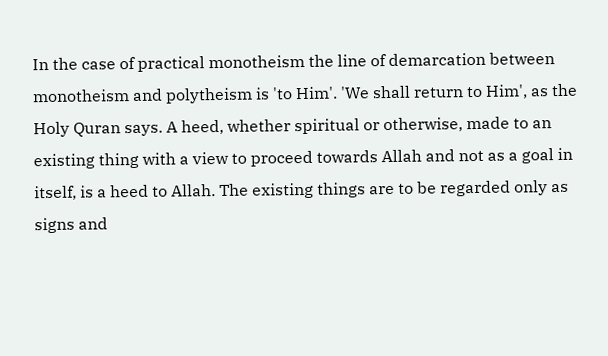In the case of practical monotheism the line of demarcation between monotheism and polytheism is 'to Him'. 'We shall return to Him', as the Holy Quran says. A heed, whether spiritual or otherwise, made to an existing thing with a view to proceed towards Allah and not as a goal in itself, is a heed to Allah. The existing things are to be regarded only as signs and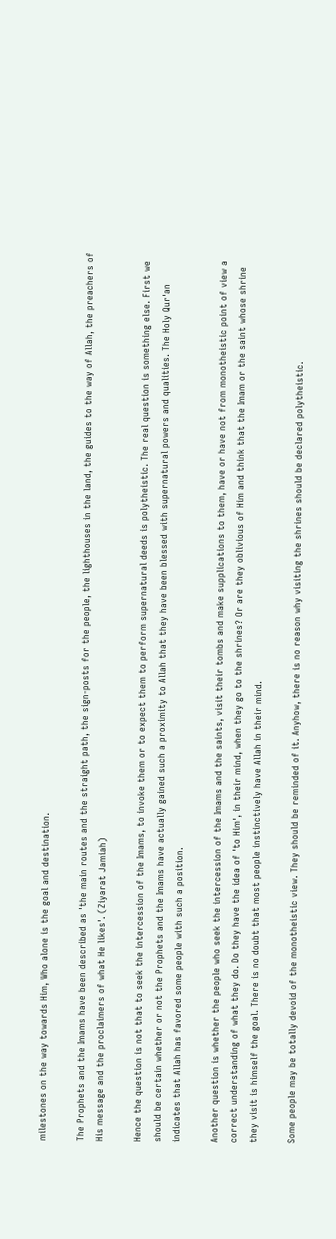milestones on the way towards Him, Who alone is the goal and destination.

The Prophets and the Imams have been described as 'the main routes and the straight path, the sign-posts for the people, the lighthouses in the land, the guides to the way of Allah, the preachers of His message and the proclaimers of what He likes'. (Ziyarat Jamiah)

Hence the question is not that to seek the intercession of the Imams, to invoke them or to expect them to perform supernatural deeds is polytheistic. The real question is something else. First we should be certain whether or not the Prophets and the Imams have actually gained such a proximity to Allah that they have been blessed with supernatural powers and qualities. The Holy Qur'an indicates that Allah has favored some people with such a position.

Another question is whether the people who seek the intercession of the Imams and the saints, visit their tombs and make supplications to them, have or have not from monotheistic point of view a correct understanding of what they do. Do they have the idea of 'to Him', in their mind, when they go to the shrines? Or are they oblivious of Him and think that the Imam or the saint whose shrine they visit is himself the goal. There is no doubt that most people instinctively have Allah in their mind.

Some people may be totally devoid of the monotheistic view. They should be reminded of it. Anyhow, there is no reason why visiting the shrines should be declared polytheistic.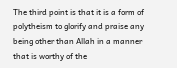The third point is that it is a form of polytheism to glorify and praise any being other than Allah in a manner that is worthy of the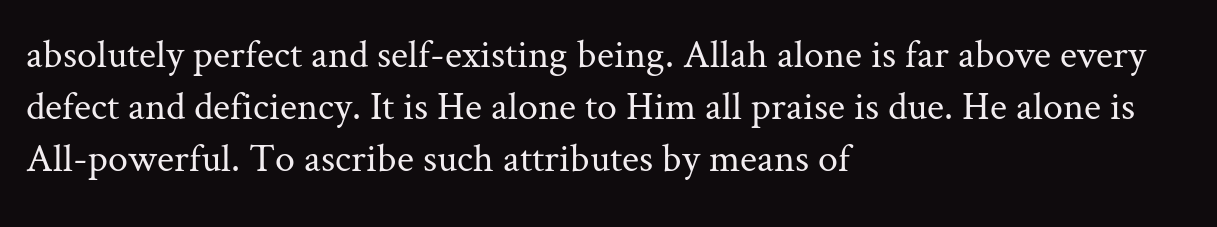absolutely perfect and self-existing being. Allah alone is far above every defect and deficiency. It is He alone to Him all praise is due. He alone is All-powerful. To ascribe such attributes by means of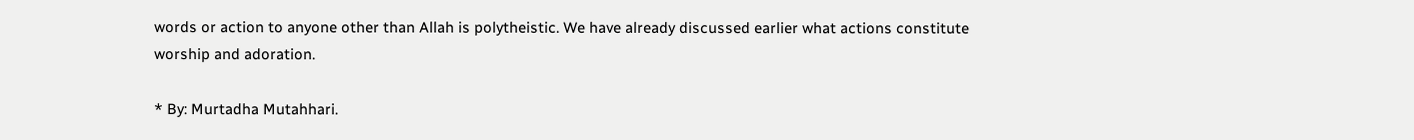words or action to anyone other than Allah is polytheistic. We have already discussed earlier what actions constitute worship and adoration.

* By: Murtadha Mutahhari.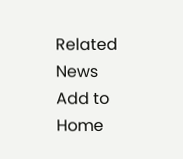Related News
Add to Home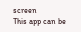screen
This app can be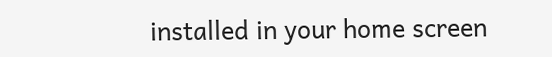installed in your home screen